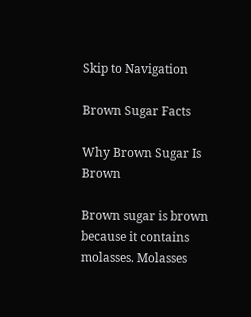Skip to Navigation

Brown Sugar Facts

Why Brown Sugar Is Brown

Brown sugar is brown because it contains molasses. Molasses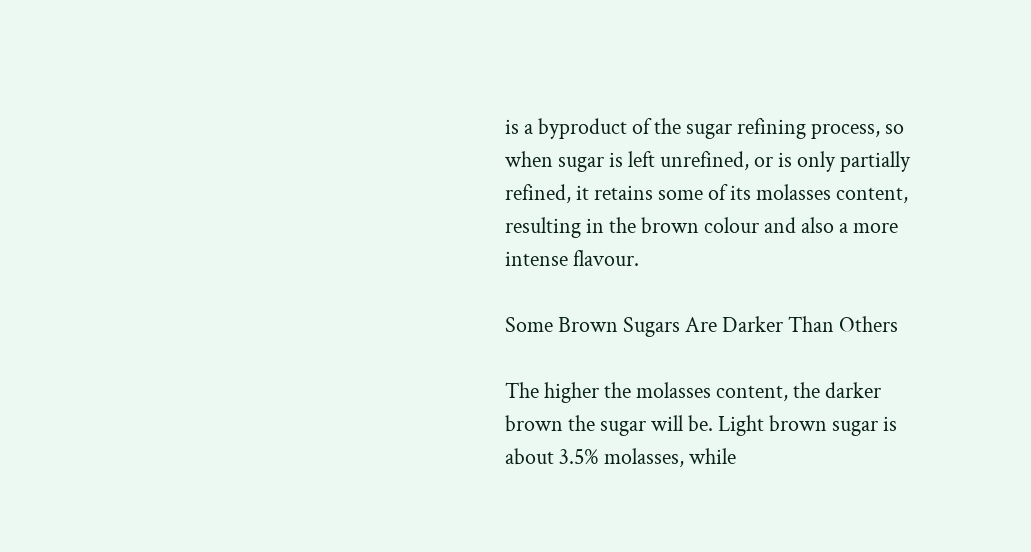is a byproduct of the sugar refining process, so when sugar is left unrefined, or is only partially refined, it retains some of its molasses content, resulting in the brown colour and also a more intense flavour.

Some Brown Sugars Are Darker Than Others

The higher the molasses content, the darker brown the sugar will be. Light brown sugar is about 3.5% molasses, while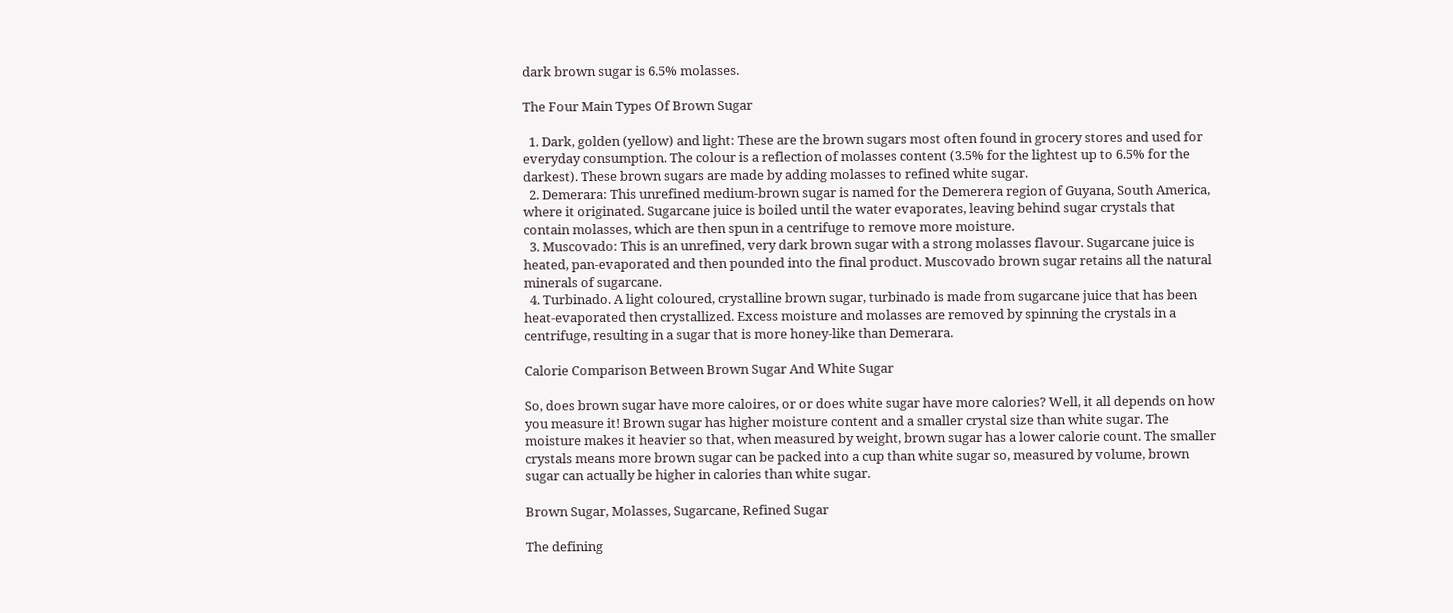dark brown sugar is 6.5% molasses.

The Four Main Types Of Brown Sugar

  1. Dark, golden (yellow) and light: These are the brown sugars most often found in grocery stores and used for everyday consumption. The colour is a reflection of molasses content (3.5% for the lightest up to 6.5% for the darkest). These brown sugars are made by adding molasses to refined white sugar.
  2. Demerara: This unrefined medium-brown sugar is named for the Demerera region of Guyana, South America, where it originated. Sugarcane juice is boiled until the water evaporates, leaving behind sugar crystals that contain molasses, which are then spun in a centrifuge to remove more moisture.
  3. Muscovado: This is an unrefined, very dark brown sugar with a strong molasses flavour. Sugarcane juice is heated, pan-evaporated and then pounded into the final product. Muscovado brown sugar retains all the natural minerals of sugarcane.
  4. Turbinado. A light coloured, crystalline brown sugar, turbinado is made from sugarcane juice that has been heat-evaporated then crystallized. Excess moisture and molasses are removed by spinning the crystals in a centrifuge, resulting in a sugar that is more honey-like than Demerara.

Calorie Comparison Between Brown Sugar And White Sugar

So, does brown sugar have more caloires, or or does white sugar have more calories? Well, it all depends on how you measure it! Brown sugar has higher moisture content and a smaller crystal size than white sugar. The moisture makes it heavier so that, when measured by weight, brown sugar has a lower calorie count. The smaller crystals means more brown sugar can be packed into a cup than white sugar so, measured by volume, brown sugar can actually be higher in calories than white sugar.

Brown Sugar, Molasses, Sugarcane, Refined Sugar

The defining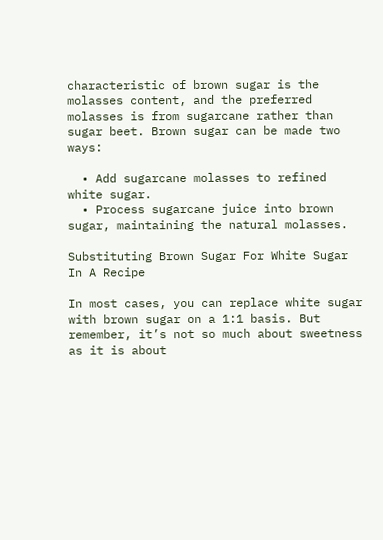characteristic of brown sugar is the molasses content, and the preferred molasses is from sugarcane rather than sugar beet. Brown sugar can be made two ways:

  • Add sugarcane molasses to refined white sugar.
  • Process sugarcane juice into brown sugar, maintaining the natural molasses.

Substituting Brown Sugar For White Sugar In A Recipe

In most cases, you can replace white sugar with brown sugar on a 1:1 basis. But remember, it’s not so much about sweetness as it is about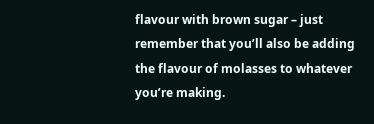flavour with brown sugar – just remember that you’ll also be adding the flavour of molasses to whatever you’re making.